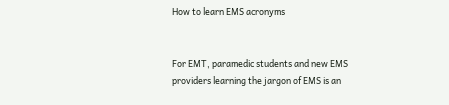How to learn EMS acronyms


For EMT, paramedic students and new EMS providers learning the jargon of EMS is an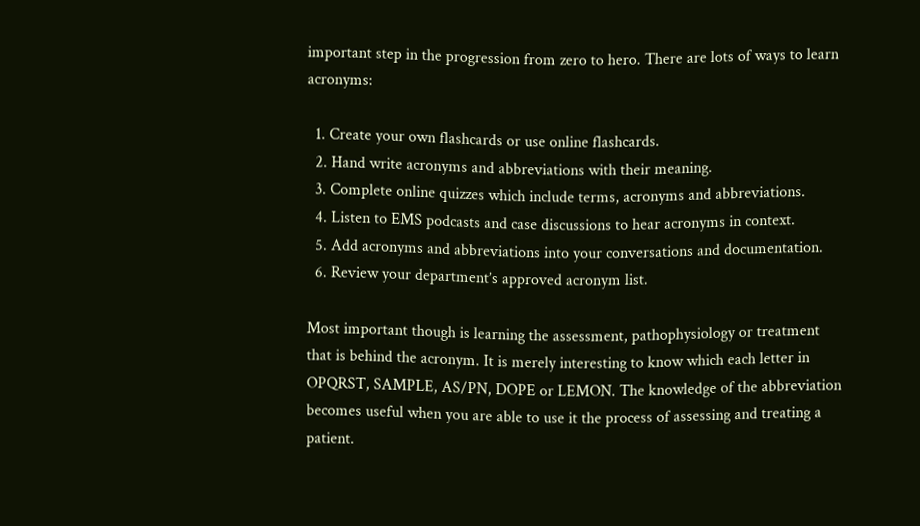important step in the progression from zero to hero. There are lots of ways to learn acronyms:

  1. Create your own flashcards or use online flashcards.
  2. Hand write acronyms and abbreviations with their meaning.
  3. Complete online quizzes which include terms, acronyms and abbreviations.
  4. Listen to EMS podcasts and case discussions to hear acronyms in context.
  5. Add acronyms and abbreviations into your conversations and documentation.
  6. Review your department’s approved acronym list.

Most important though is learning the assessment, pathophysiology or treatment that is behind the acronym. It is merely interesting to know which each letter in OPQRST, SAMPLE, AS/PN, DOPE or LEMON. The knowledge of the abbreviation becomes useful when you are able to use it the process of assessing and treating a patient.